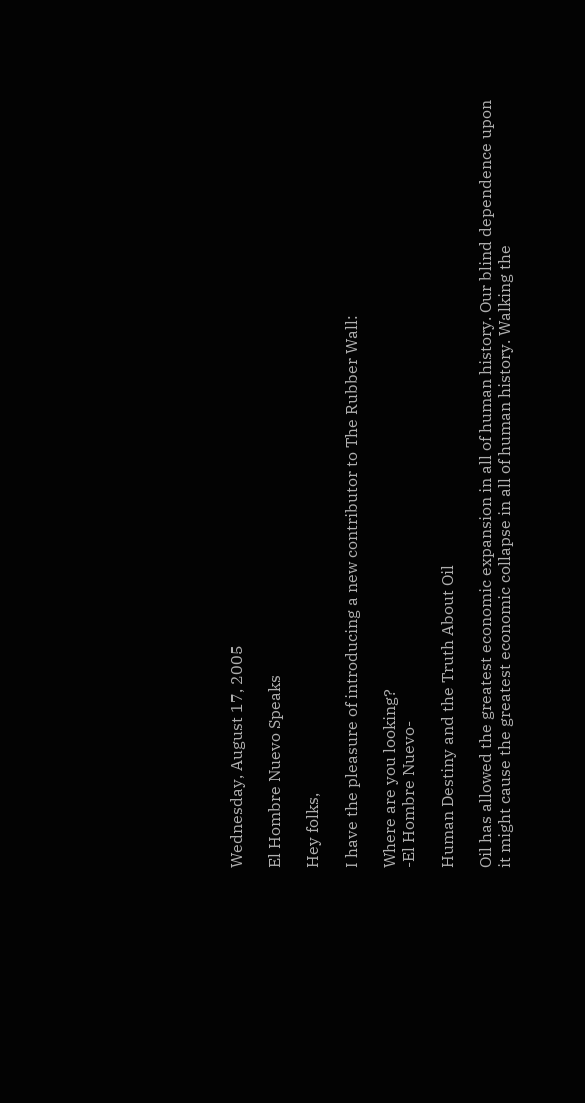Wednesday, August 17, 2005

El Hombre Nuevo Speaks

Hey folks,

I have the pleasure of introducing a new contributor to The Rubber Wall:

Where are you looking?
-El Hombre Nuevo-

Human Destiny and the Truth About Oil

Oil has allowed the greatest economic expansion in all of human history. Our blind dependence upon it might cause the greatest economic collapse in all of human history. Walking the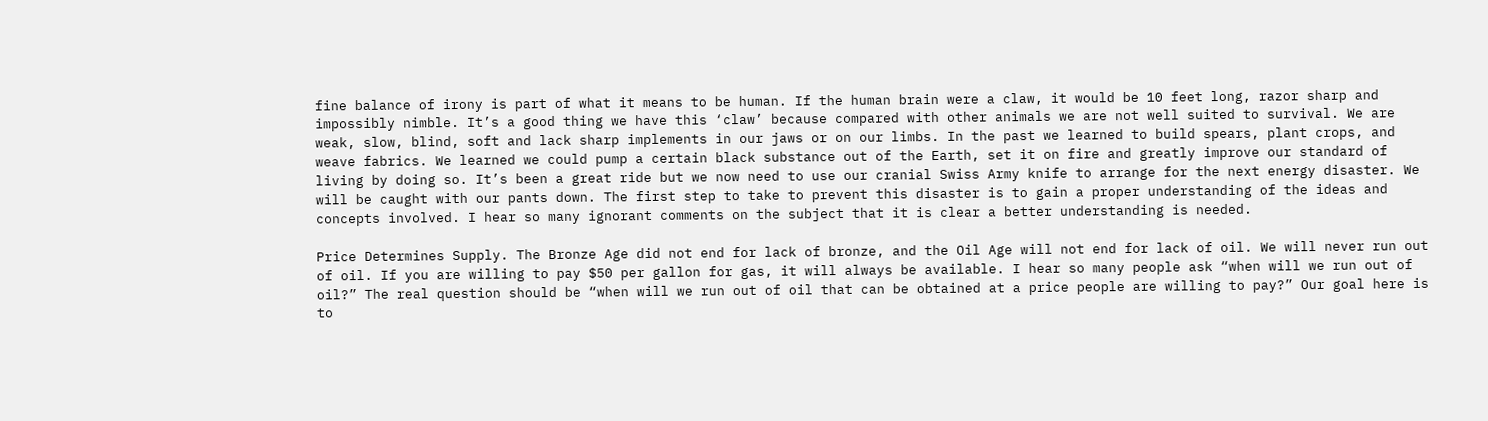fine balance of irony is part of what it means to be human. If the human brain were a claw, it would be 10 feet long, razor sharp and impossibly nimble. It’s a good thing we have this ‘claw’ because compared with other animals we are not well suited to survival. We are weak, slow, blind, soft and lack sharp implements in our jaws or on our limbs. In the past we learned to build spears, plant crops, and weave fabrics. We learned we could pump a certain black substance out of the Earth, set it on fire and greatly improve our standard of living by doing so. It’s been a great ride but we now need to use our cranial Swiss Army knife to arrange for the next energy disaster. We will be caught with our pants down. The first step to take to prevent this disaster is to gain a proper understanding of the ideas and concepts involved. I hear so many ignorant comments on the subject that it is clear a better understanding is needed.

Price Determines Supply. The Bronze Age did not end for lack of bronze, and the Oil Age will not end for lack of oil. We will never run out of oil. If you are willing to pay $50 per gallon for gas, it will always be available. I hear so many people ask “when will we run out of oil?” The real question should be “when will we run out of oil that can be obtained at a price people are willing to pay?” Our goal here is to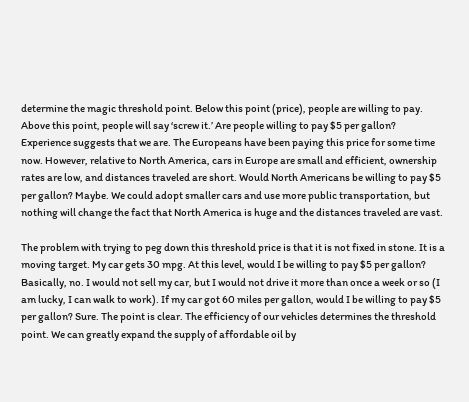determine the magic threshold point. Below this point (price), people are willing to pay. Above this point, people will say ‘screw it.’ Are people willing to pay $5 per gallon? Experience suggests that we are. The Europeans have been paying this price for some time now. However, relative to North America, cars in Europe are small and efficient, ownership rates are low, and distances traveled are short. Would North Americans be willing to pay $5 per gallon? Maybe. We could adopt smaller cars and use more public transportation, but nothing will change the fact that North America is huge and the distances traveled are vast.

The problem with trying to peg down this threshold price is that it is not fixed in stone. It is a moving target. My car gets 30 mpg. At this level, would I be willing to pay $5 per gallon? Basically, no. I would not sell my car, but I would not drive it more than once a week or so (I am lucky, I can walk to work). If my car got 60 miles per gallon, would I be willing to pay $5 per gallon? Sure. The point is clear. The efficiency of our vehicles determines the threshold point. We can greatly expand the supply of affordable oil by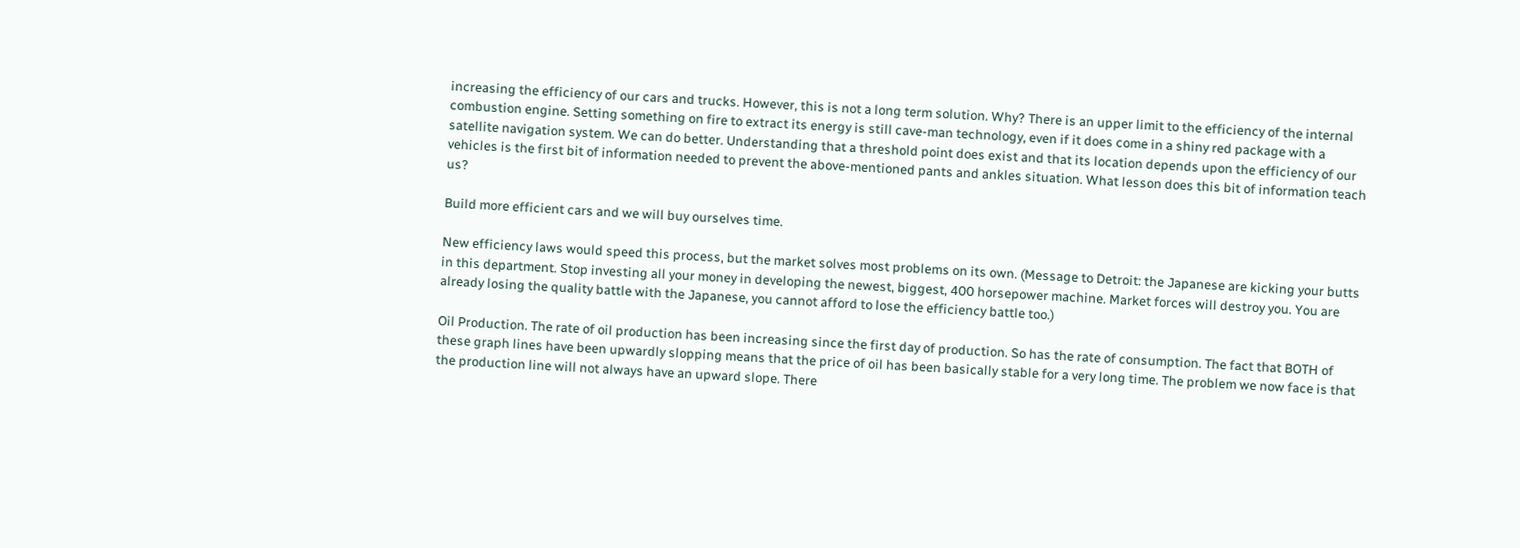increasing the efficiency of our cars and trucks. However, this is not a long term solution. Why? There is an upper limit to the efficiency of the internal combustion engine. Setting something on fire to extract its energy is still cave-man technology, even if it does come in a shiny red package with a satellite navigation system. We can do better. Understanding that a threshold point does exist and that its location depends upon the efficiency of our vehicles is the first bit of information needed to prevent the above-mentioned pants and ankles situation. What lesson does this bit of information teach us?

Build more efficient cars and we will buy ourselves time.

New efficiency laws would speed this process, but the market solves most problems on its own. (Message to Detroit: the Japanese are kicking your butts in this department. Stop investing all your money in developing the newest, biggest, 400 horsepower machine. Market forces will destroy you. You are already losing the quality battle with the Japanese, you cannot afford to lose the efficiency battle too.)

Oil Production. The rate of oil production has been increasing since the first day of production. So has the rate of consumption. The fact that BOTH of these graph lines have been upwardly slopping means that the price of oil has been basically stable for a very long time. The problem we now face is that the production line will not always have an upward slope. There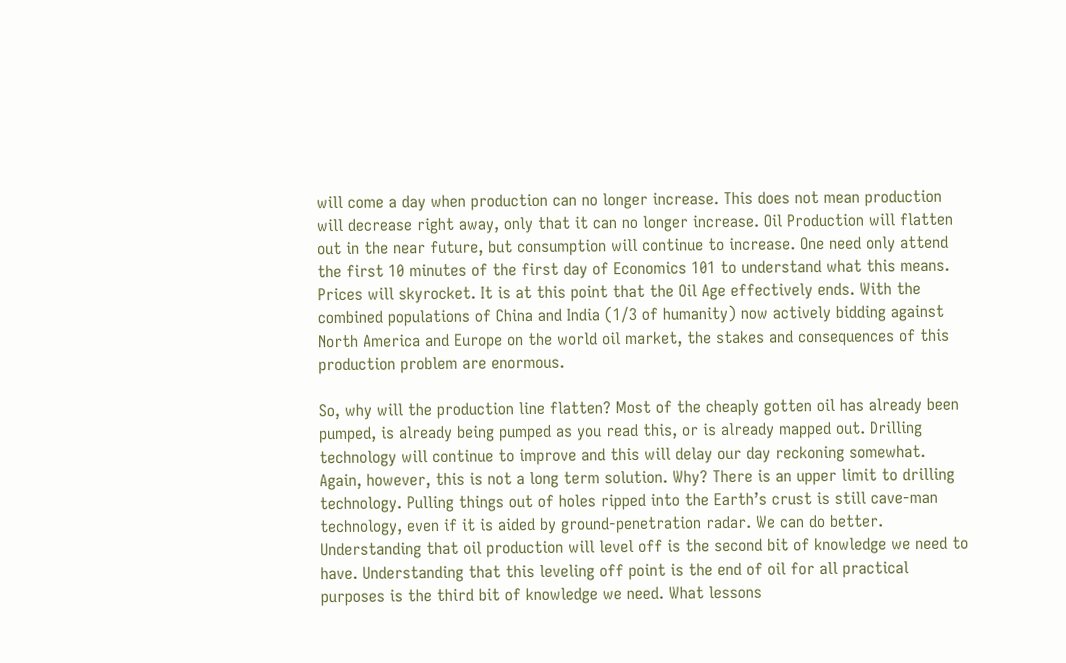will come a day when production can no longer increase. This does not mean production will decrease right away, only that it can no longer increase. Oil Production will flatten out in the near future, but consumption will continue to increase. One need only attend the first 10 minutes of the first day of Economics 101 to understand what this means. Prices will skyrocket. It is at this point that the Oil Age effectively ends. With the combined populations of China and India (1/3 of humanity) now actively bidding against North America and Europe on the world oil market, the stakes and consequences of this production problem are enormous.

So, why will the production line flatten? Most of the cheaply gotten oil has already been pumped, is already being pumped as you read this, or is already mapped out. Drilling technology will continue to improve and this will delay our day reckoning somewhat. Again, however, this is not a long term solution. Why? There is an upper limit to drilling technology. Pulling things out of holes ripped into the Earth’s crust is still cave-man technology, even if it is aided by ground-penetration radar. We can do better. Understanding that oil production will level off is the second bit of knowledge we need to have. Understanding that this leveling off point is the end of oil for all practical purposes is the third bit of knowledge we need. What lessons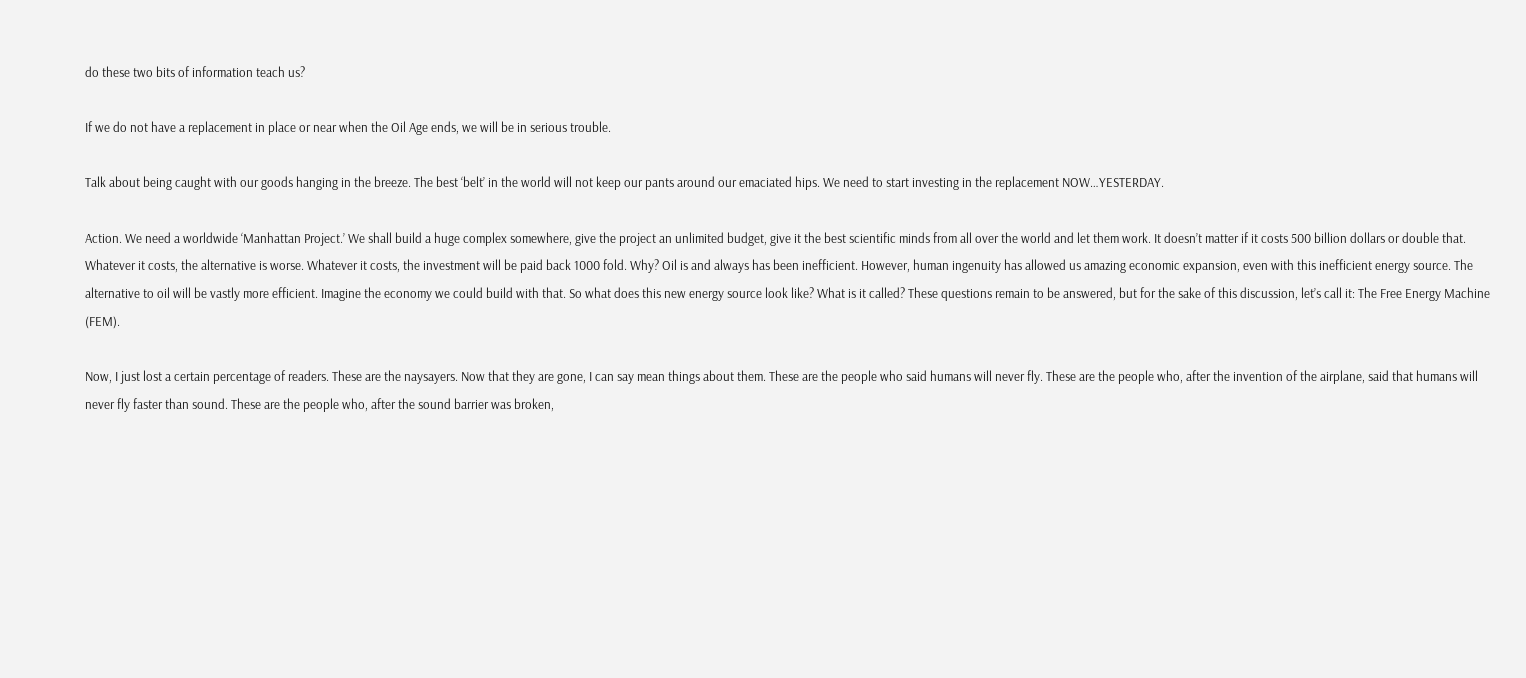do these two bits of information teach us?

If we do not have a replacement in place or near when the Oil Age ends, we will be in serious trouble.

Talk about being caught with our goods hanging in the breeze. The best ‘belt’ in the world will not keep our pants around our emaciated hips. We need to start investing in the replacement NOW…YESTERDAY.

Action. We need a worldwide ‘Manhattan Project.’ We shall build a huge complex somewhere, give the project an unlimited budget, give it the best scientific minds from all over the world and let them work. It doesn’t matter if it costs 500 billion dollars or double that. Whatever it costs, the alternative is worse. Whatever it costs, the investment will be paid back 1000 fold. Why? Oil is and always has been inefficient. However, human ingenuity has allowed us amazing economic expansion, even with this inefficient energy source. The alternative to oil will be vastly more efficient. Imagine the economy we could build with that. So what does this new energy source look like? What is it called? These questions remain to be answered, but for the sake of this discussion, let’s call it: The Free Energy Machine (FEM).

Now, I just lost a certain percentage of readers. These are the naysayers. Now that they are gone, I can say mean things about them. These are the people who said humans will never fly. These are the people who, after the invention of the airplane, said that humans will never fly faster than sound. These are the people who, after the sound barrier was broken,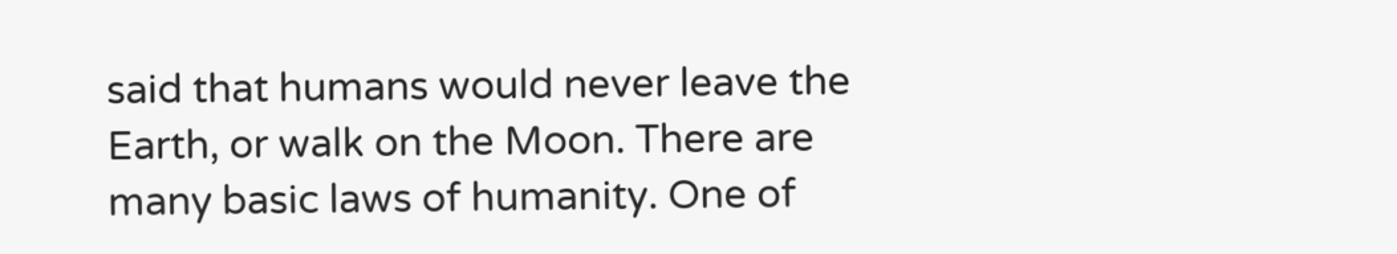said that humans would never leave the Earth, or walk on the Moon. There are many basic laws of humanity. One of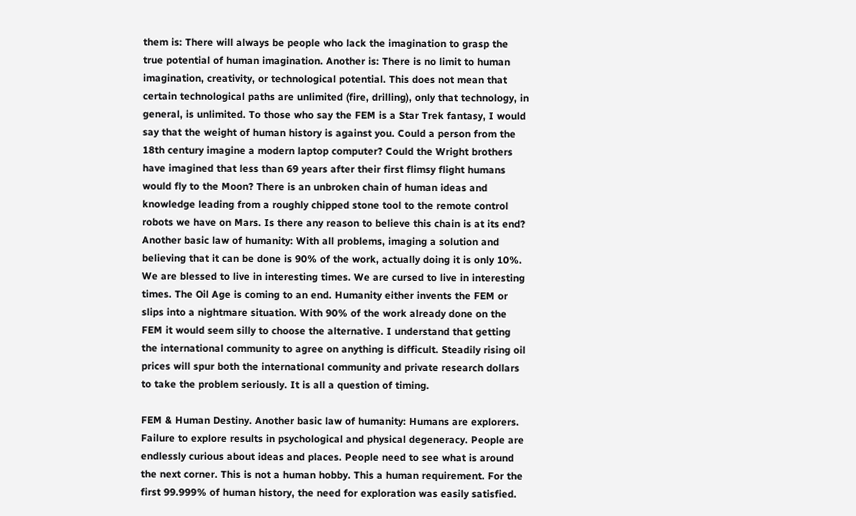them is: There will always be people who lack the imagination to grasp the true potential of human imagination. Another is: There is no limit to human imagination, creativity, or technological potential. This does not mean that certain technological paths are unlimited (fire, drilling), only that technology, in general, is unlimited. To those who say the FEM is a Star Trek fantasy, I would say that the weight of human history is against you. Could a person from the 18th century imagine a modern laptop computer? Could the Wright brothers have imagined that less than 69 years after their first flimsy flight humans would fly to the Moon? There is an unbroken chain of human ideas and knowledge leading from a roughly chipped stone tool to the remote control robots we have on Mars. Is there any reason to believe this chain is at its end? Another basic law of humanity: With all problems, imaging a solution and believing that it can be done is 90% of the work, actually doing it is only 10%. We are blessed to live in interesting times. We are cursed to live in interesting times. The Oil Age is coming to an end. Humanity either invents the FEM or slips into a nightmare situation. With 90% of the work already done on the FEM it would seem silly to choose the alternative. I understand that getting the international community to agree on anything is difficult. Steadily rising oil prices will spur both the international community and private research dollars to take the problem seriously. It is all a question of timing.

FEM & Human Destiny. Another basic law of humanity: Humans are explorers. Failure to explore results in psychological and physical degeneracy. People are endlessly curious about ideas and places. People need to see what is around the next corner. This is not a human hobby. This a human requirement. For the first 99.999% of human history, the need for exploration was easily satisfied.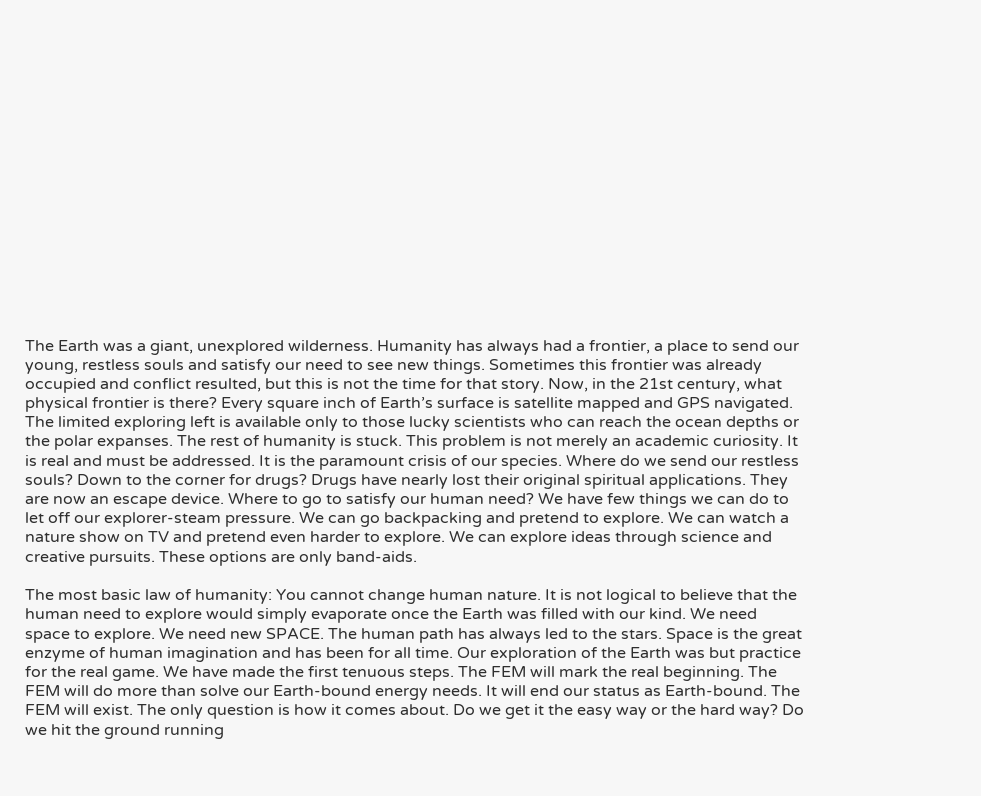The Earth was a giant, unexplored wilderness. Humanity has always had a frontier, a place to send our young, restless souls and satisfy our need to see new things. Sometimes this frontier was already occupied and conflict resulted, but this is not the time for that story. Now, in the 21st century, what physical frontier is there? Every square inch of Earth’s surface is satellite mapped and GPS navigated. The limited exploring left is available only to those lucky scientists who can reach the ocean depths or the polar expanses. The rest of humanity is stuck. This problem is not merely an academic curiosity. It is real and must be addressed. It is the paramount crisis of our species. Where do we send our restless souls? Down to the corner for drugs? Drugs have nearly lost their original spiritual applications. They are now an escape device. Where to go to satisfy our human need? We have few things we can do to let off our explorer-steam pressure. We can go backpacking and pretend to explore. We can watch a nature show on TV and pretend even harder to explore. We can explore ideas through science and creative pursuits. These options are only band-aids.

The most basic law of humanity: You cannot change human nature. It is not logical to believe that the human need to explore would simply evaporate once the Earth was filled with our kind. We need space to explore. We need new SPACE. The human path has always led to the stars. Space is the great enzyme of human imagination and has been for all time. Our exploration of the Earth was but practice for the real game. We have made the first tenuous steps. The FEM will mark the real beginning. The FEM will do more than solve our Earth-bound energy needs. It will end our status as Earth-bound. The FEM will exist. The only question is how it comes about. Do we get it the easy way or the hard way? Do we hit the ground running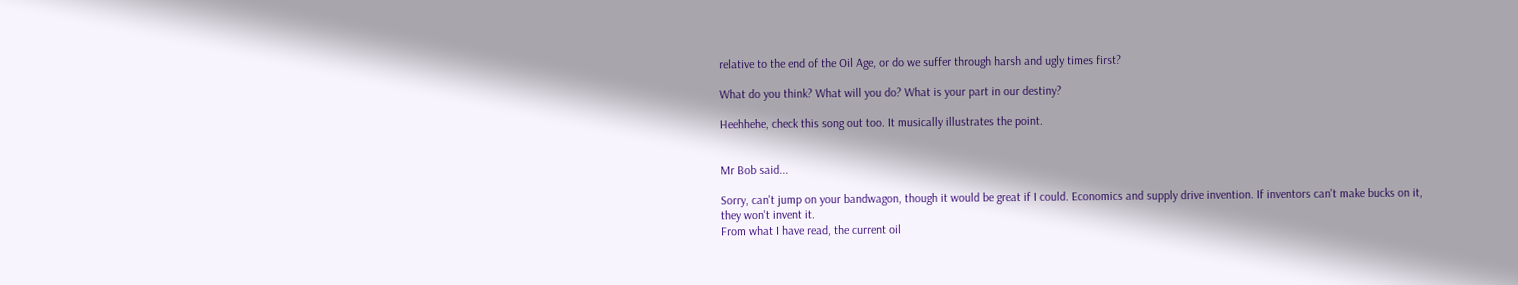relative to the end of the Oil Age, or do we suffer through harsh and ugly times first?

What do you think? What will you do? What is your part in our destiny?

Heehhehe, check this song out too. It musically illustrates the point.


Mr Bob said...

Sorry, can't jump on your bandwagon, though it would be great if I could. Economics and supply drive invention. If inventors can't make bucks on it, they won't invent it.
From what I have read, the current oil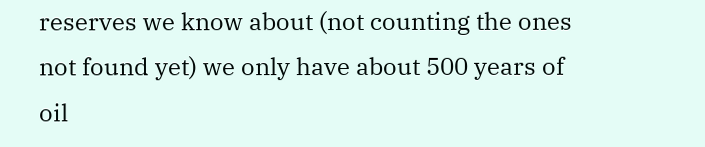reserves we know about (not counting the ones not found yet) we only have about 500 years of oil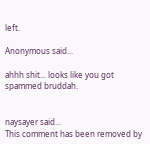left.

Anonymous said...

ahhh shit... looks like you got spammed bruddah.


naysayer said...
This comment has been removed by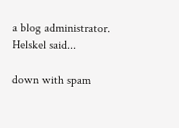a blog administrator.
Helskel said...

down with spam